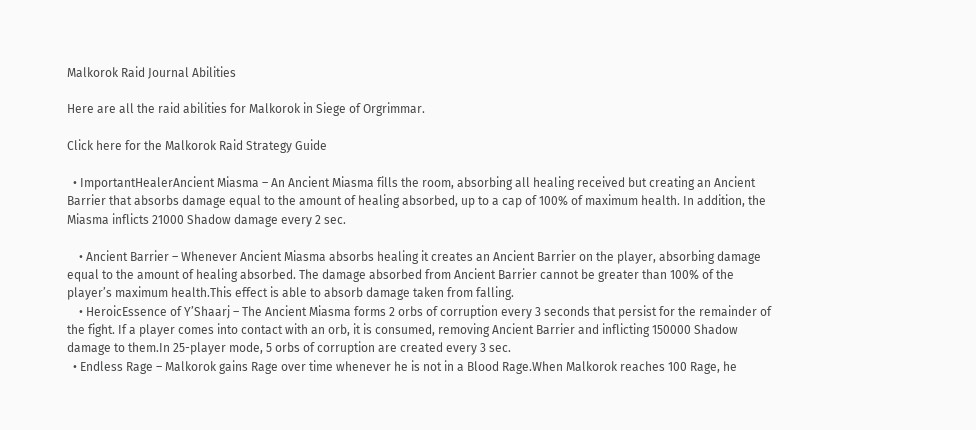Malkorok Raid Journal Abilities

Here are all the raid abilities for Malkorok in Siege of Orgrimmar.

Click here for the Malkorok Raid Strategy Guide

  • ImportantHealerAncient Miasma – An Ancient Miasma fills the room, absorbing all healing received but creating an Ancient Barrier that absorbs damage equal to the amount of healing absorbed, up to a cap of 100% of maximum health. In addition, the Miasma inflicts 21000 Shadow damage every 2 sec.

    • Ancient Barrier – Whenever Ancient Miasma absorbs healing it creates an Ancient Barrier on the player, absorbing damage equal to the amount of healing absorbed. The damage absorbed from Ancient Barrier cannot be greater than 100% of the player’s maximum health.This effect is able to absorb damage taken from falling.
    • HeroicEssence of Y’Shaarj – The Ancient Miasma forms 2 orbs of corruption every 3 seconds that persist for the remainder of the fight. If a player comes into contact with an orb, it is consumed, removing Ancient Barrier and inflicting 150000 Shadow damage to them.In 25-player mode, 5 orbs of corruption are created every 3 sec.
  • Endless Rage – Malkorok gains Rage over time whenever he is not in a Blood Rage.When Malkorok reaches 100 Rage, he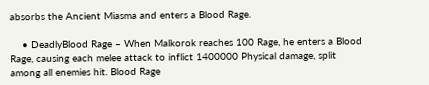absorbs the Ancient Miasma and enters a Blood Rage.

    • DeadlyBlood Rage – When Malkorok reaches 100 Rage, he enters a Blood Rage, causing each melee attack to inflict 1400000 Physical damage, split among all enemies hit. Blood Rage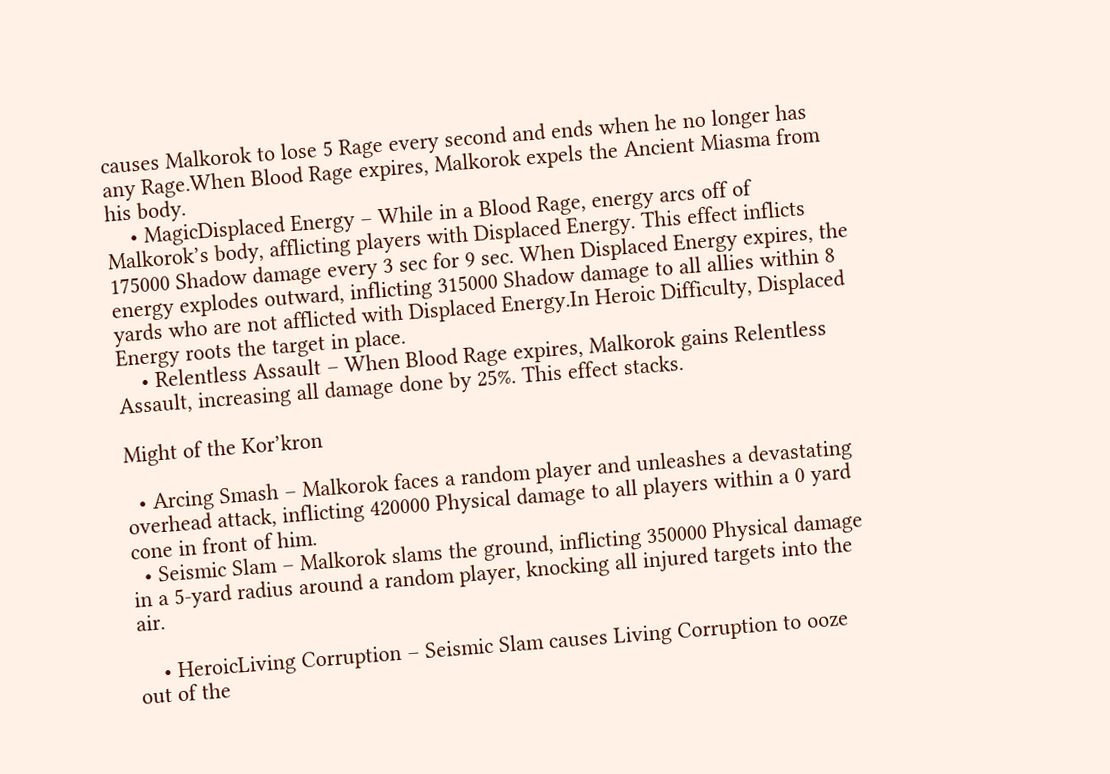causes Malkorok to lose 5 Rage every second and ends when he no longer has any Rage.When Blood Rage expires, Malkorok expels the Ancient Miasma from his body.
    • MagicDisplaced Energy – While in a Blood Rage, energy arcs off of Malkorok’s body, afflicting players with Displaced Energy. This effect inflicts 175000 Shadow damage every 3 sec for 9 sec. When Displaced Energy expires, the energy explodes outward, inflicting 315000 Shadow damage to all allies within 8 yards who are not afflicted with Displaced Energy.In Heroic Difficulty, Displaced Energy roots the target in place.
    • Relentless Assault – When Blood Rage expires, Malkorok gains Relentless Assault, increasing all damage done by 25%. This effect stacks.

Might of the Kor’kron

  • Arcing Smash – Malkorok faces a random player and unleashes a devastating overhead attack, inflicting 420000 Physical damage to all players within a 0 yard cone in front of him.
  • Seismic Slam – Malkorok slams the ground, inflicting 350000 Physical damage in a 5-yard radius around a random player, knocking all injured targets into the air.

    • HeroicLiving Corruption – Seismic Slam causes Living Corruption to ooze out of the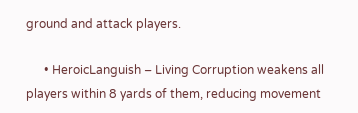ground and attack players.

      • HeroicLanguish – Living Corruption weakens all players within 8 yards of them, reducing movement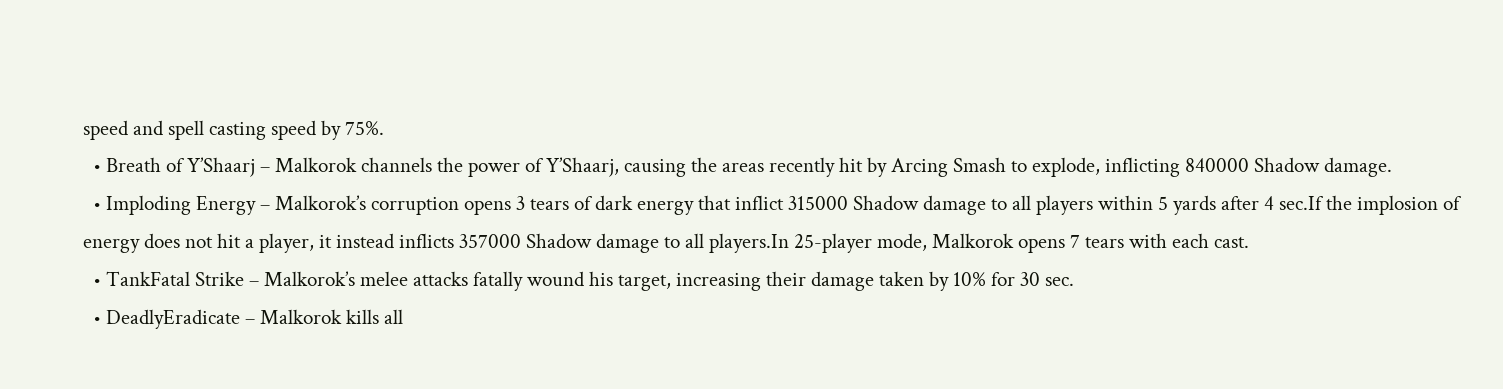speed and spell casting speed by 75%.
  • Breath of Y’Shaarj – Malkorok channels the power of Y’Shaarj, causing the areas recently hit by Arcing Smash to explode, inflicting 840000 Shadow damage.
  • Imploding Energy – Malkorok’s corruption opens 3 tears of dark energy that inflict 315000 Shadow damage to all players within 5 yards after 4 sec.If the implosion of energy does not hit a player, it instead inflicts 357000 Shadow damage to all players.In 25-player mode, Malkorok opens 7 tears with each cast.
  • TankFatal Strike – Malkorok’s melee attacks fatally wound his target, increasing their damage taken by 10% for 30 sec.
  • DeadlyEradicate – Malkorok kills all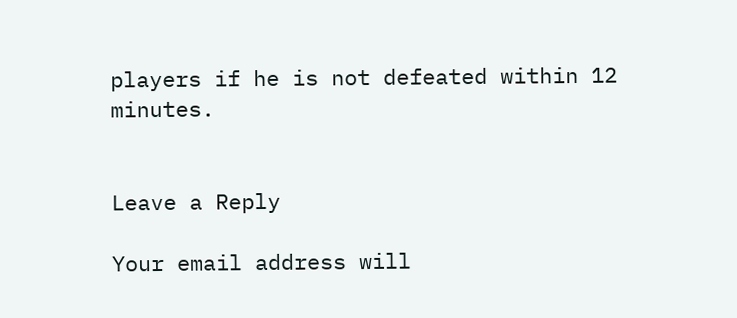players if he is not defeated within 12 minutes.


Leave a Reply

Your email address will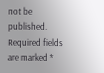not be published. Required fields are marked *